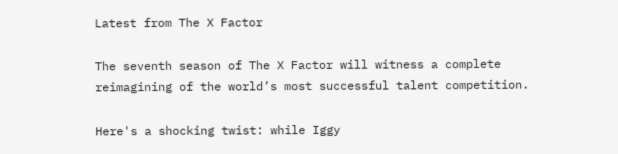Latest from The X Factor

The seventh season of The X Factor will witness a complete reimagining of the world’s most successful talent competition.

Here's a shocking twist: while Iggy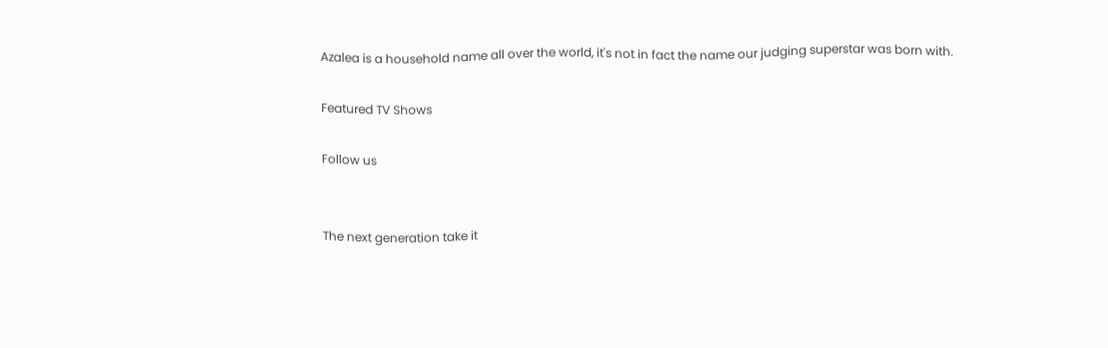Azalea is a household name all over the world, it's not in fact the name our judging superstar was born with.

Featured TV Shows

Follow us


The next generation take it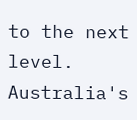to the next level. Australia's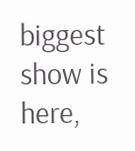biggest show is here,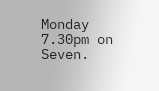Monday 7.30pm on Seven.